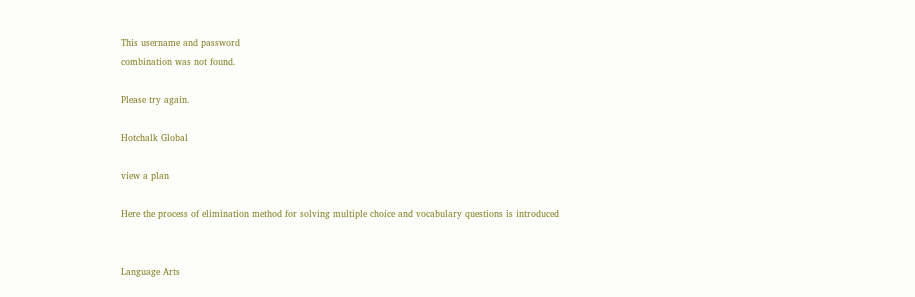This username and password
combination was not found.

Please try again.

Hotchalk Global

view a plan

Here the process of elimination method for solving multiple choice and vocabulary questions is introduced


Language Arts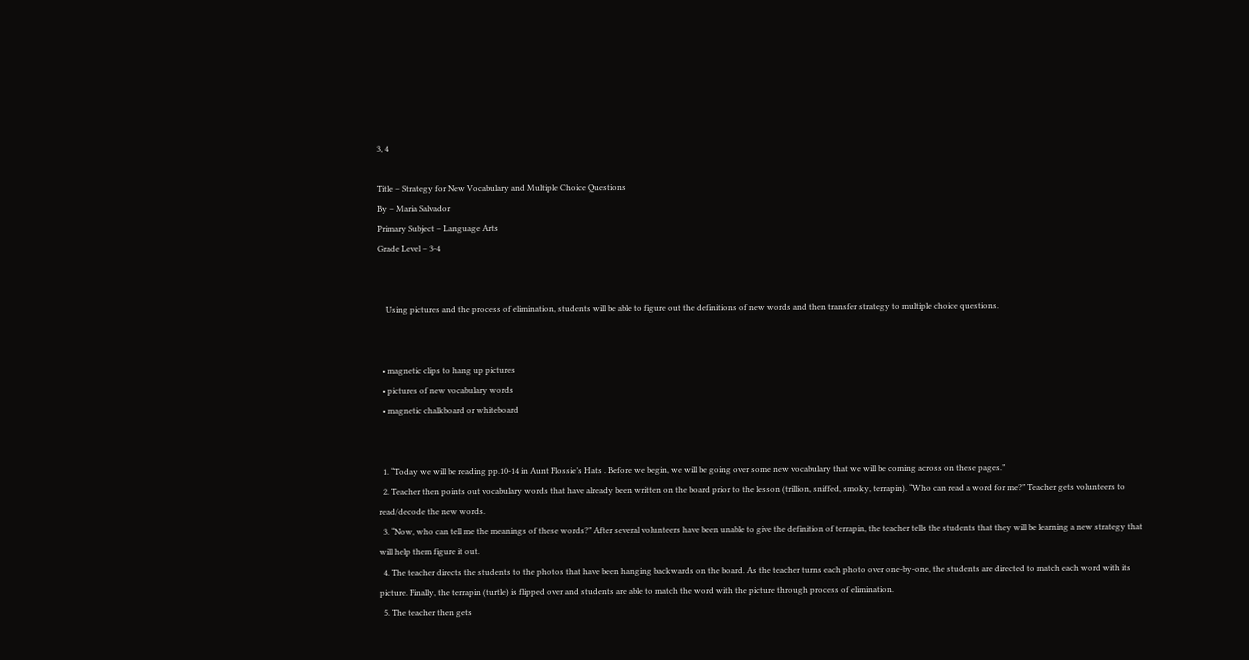3, 4

Title – Strategy for New Vocabulary and Multiple Choice Questions
By – Maria Salvador
Primary Subject – Language Arts
Grade Level – 3-4


    Using pictures and the process of elimination, students will be able to figure out the definitions of new words and then transfer strategy to multiple choice questions.


  • magnetic clips to hang up pictures
  • pictures of new vocabulary words
  • magnetic chalkboard or whiteboard


  1. “Today we will be reading pp.10-14 in Aunt Flossie’s Hats . Before we begin, we will be going over some new vocabulary that we will be coming across on these pages.”
  2. Teacher then points out vocabulary words that have already been written on the board prior to the lesson (trillion, sniffed, smoky, terrapin). “Who can read a word for me?” Teacher gets volunteers to read/decode the new words.
  3. “Now, who can tell me the meanings of these words?” After several volunteers have been unable to give the definition of terrapin, the teacher tells the students that they will be learning a new strategy that will help them figure it out.
  4. The teacher directs the students to the photos that have been hanging backwards on the board. As the teacher turns each photo over one-by-one, the students are directed to match each word with its picture. Finally, the terrapin (turtle) is flipped over and students are able to match the word with the picture through process of elimination.
  5. The teacher then gets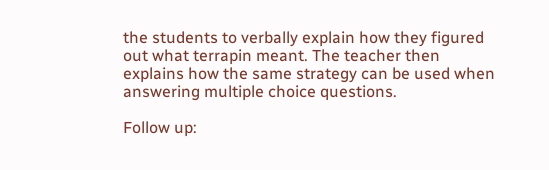the students to verbally explain how they figured out what terrapin meant. The teacher then explains how the same strategy can be used when answering multiple choice questions.

Follow up: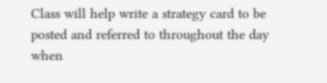Class will help write a strategy card to be posted and referred to throughout the day when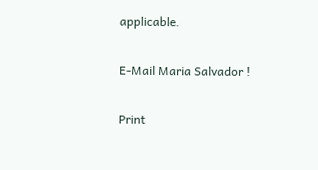applicable.

E-Mail Maria Salvador !

Print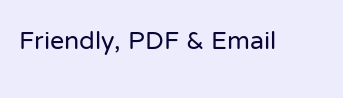Friendly, PDF & Email